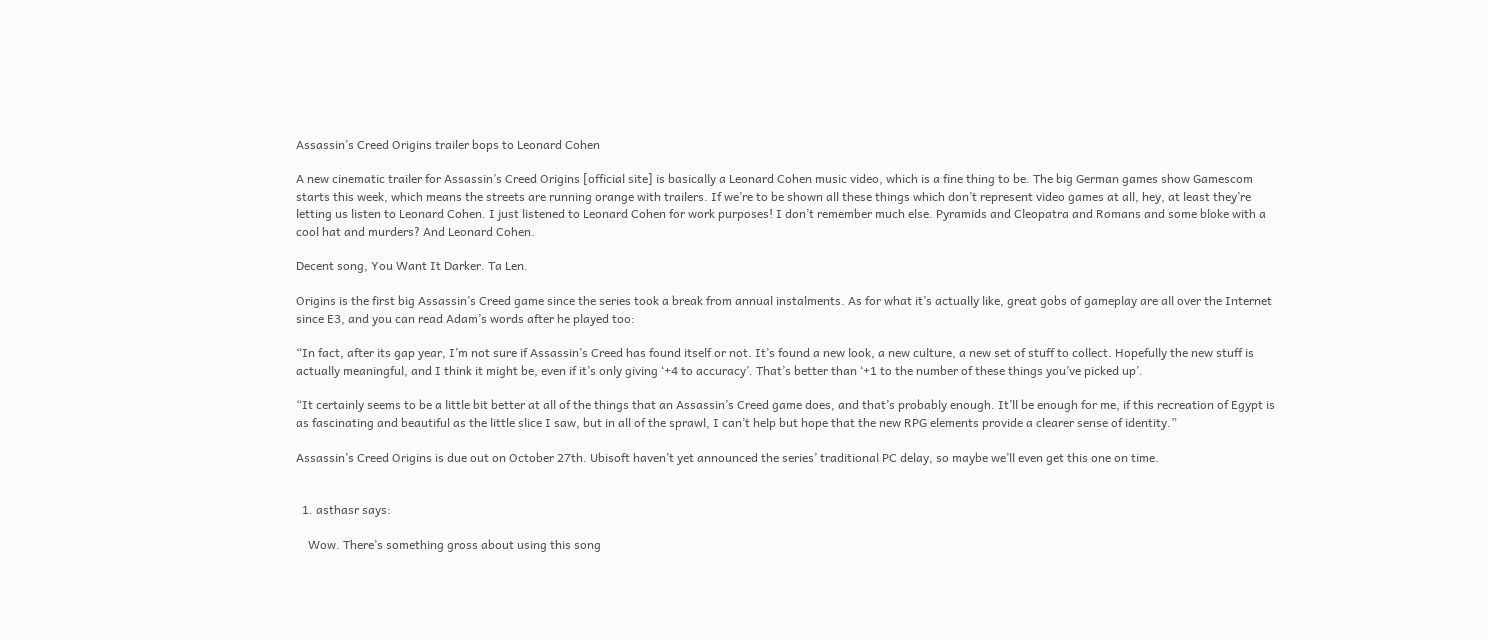Assassin’s Creed Origins trailer bops to Leonard Cohen

A new cinematic trailer for Assassin’s Creed Origins [official site] is basically a Leonard Cohen music video, which is a fine thing to be. The big German games show Gamescom starts this week, which means the streets are running orange with trailers. If we’re to be shown all these things which don’t represent video games at all, hey, at least they’re letting us listen to Leonard Cohen. I just listened to Leonard Cohen for work purposes! I don’t remember much else. Pyramids and Cleopatra and Romans and some bloke with a cool hat and murders? And Leonard Cohen.

Decent song, You Want It Darker. Ta Len.

Origins is the first big Assassin’s Creed game since the series took a break from annual instalments. As for what it’s actually like, great gobs of gameplay are all over the Internet since E3, and you can read Adam’s words after he played too:

“In fact, after its gap year, I’m not sure if Assassin’s Creed has found itself or not. It’s found a new look, a new culture, a new set of stuff to collect. Hopefully the new stuff is actually meaningful, and I think it might be, even if it’s only giving ‘+4 to accuracy’. That’s better than ‘+1 to the number of these things you’ve picked up’.

“It certainly seems to be a little bit better at all of the things that an Assassin’s Creed game does, and that’s probably enough. It’ll be enough for me, if this recreation of Egypt is as fascinating and beautiful as the little slice I saw, but in all of the sprawl, I can’t help but hope that the new RPG elements provide a clearer sense of identity.”

Assassin’s Creed Origins is due out on October 27th. Ubisoft haven’t yet announced the series’ traditional PC delay, so maybe we’ll even get this one on time.


  1. asthasr says:

    Wow. There’s something gross about using this song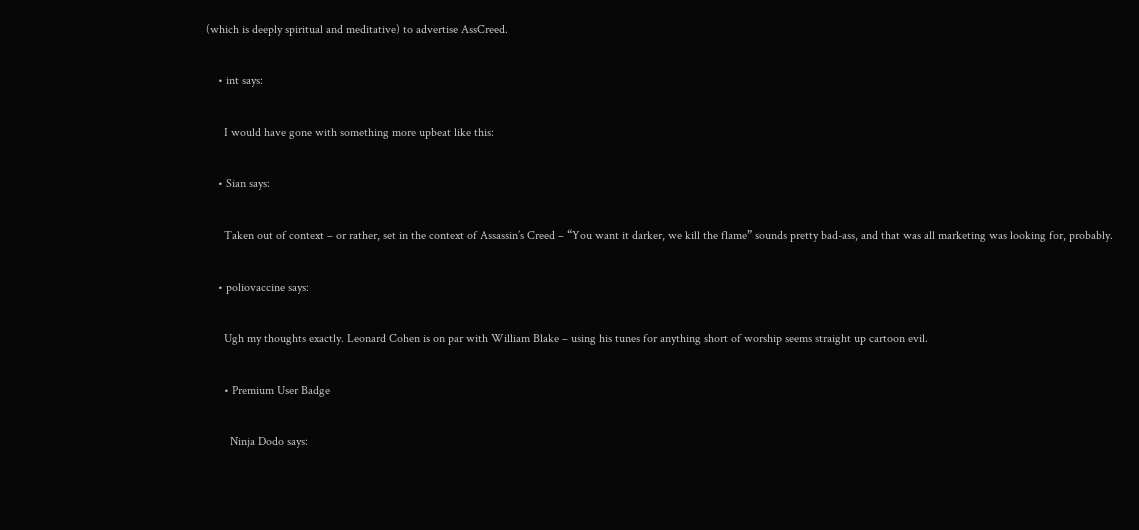(which is deeply spiritual and meditative) to advertise AssCreed.

    • int says:

      I would have gone with something more upbeat like this:

    • Sian says:

      Taken out of context – or rather, set in the context of Assassin’s Creed – “You want it darker, we kill the flame” sounds pretty bad-ass, and that was all marketing was looking for, probably.

    • poliovaccine says:

      Ugh my thoughts exactly. Leonard Cohen is on par with William Blake – using his tunes for anything short of worship seems straight up cartoon evil.

      • Premium User Badge

        Ninja Dodo says: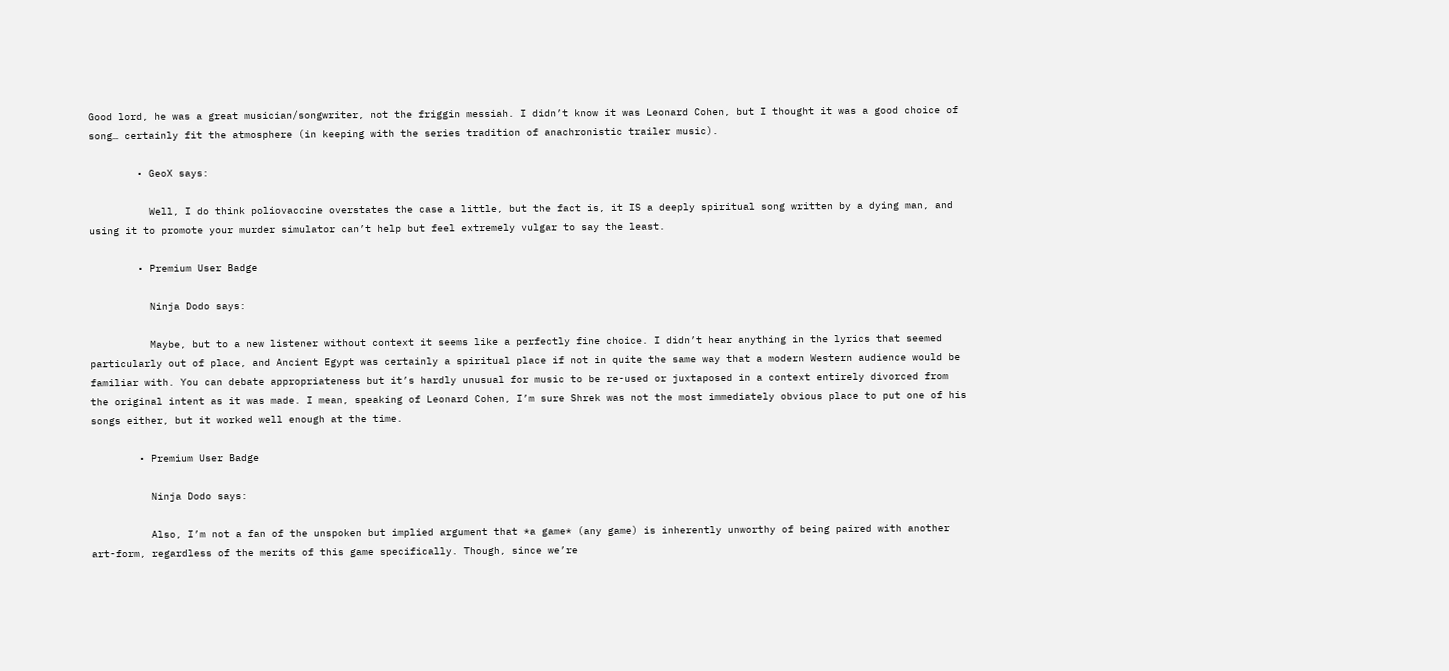Good lord, he was a great musician/songwriter, not the friggin messiah. I didn’t know it was Leonard Cohen, but I thought it was a good choice of song… certainly fit the atmosphere (in keeping with the series tradition of anachronistic trailer music).

        • GeoX says:

          Well, I do think poliovaccine overstates the case a little, but the fact is, it IS a deeply spiritual song written by a dying man, and using it to promote your murder simulator can’t help but feel extremely vulgar to say the least.

        • Premium User Badge

          Ninja Dodo says:

          Maybe, but to a new listener without context it seems like a perfectly fine choice. I didn’t hear anything in the lyrics that seemed particularly out of place, and Ancient Egypt was certainly a spiritual place if not in quite the same way that a modern Western audience would be familiar with. You can debate appropriateness but it’s hardly unusual for music to be re-used or juxtaposed in a context entirely divorced from the original intent as it was made. I mean, speaking of Leonard Cohen, I’m sure Shrek was not the most immediately obvious place to put one of his songs either, but it worked well enough at the time.

        • Premium User Badge

          Ninja Dodo says:

          Also, I’m not a fan of the unspoken but implied argument that *a game* (any game) is inherently unworthy of being paired with another art-form, regardless of the merits of this game specifically. Though, since we’re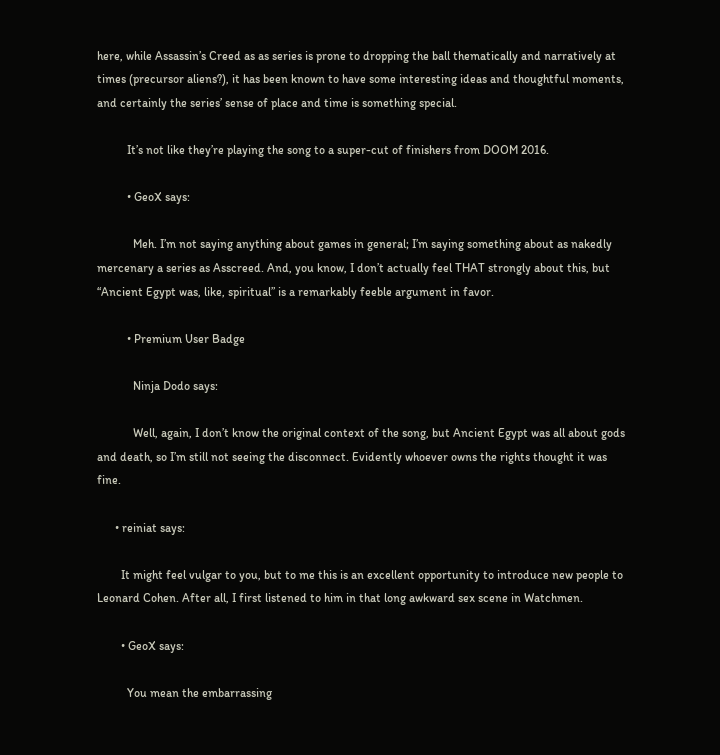here, while Assassin’s Creed as as series is prone to dropping the ball thematically and narratively at times (precursor aliens?), it has been known to have some interesting ideas and thoughtful moments, and certainly the series’ sense of place and time is something special.

          It’s not like they’re playing the song to a super-cut of finishers from DOOM 2016.

          • GeoX says:

            Meh. I’m not saying anything about games in general; I’m saying something about as nakedly mercenary a series as Asscreed. And, you know, I don’t actually feel THAT strongly about this, but “Ancient Egypt was, like, spiritual” is a remarkably feeble argument in favor.

          • Premium User Badge

            Ninja Dodo says:

            Well, again, I don’t know the original context of the song, but Ancient Egypt was all about gods and death, so I’m still not seeing the disconnect. Evidently whoever owns the rights thought it was fine.

      • reiniat says:

        It might feel vulgar to you, but to me this is an excellent opportunity to introduce new people to Leonard Cohen. After all, I first listened to him in that long awkward sex scene in Watchmen.

        • GeoX says:

          You mean the embarrassing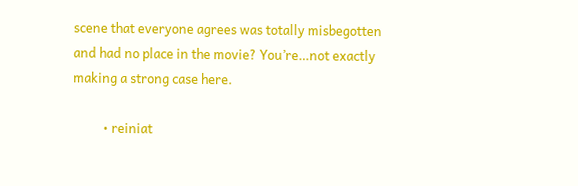scene that everyone agrees was totally misbegotten and had no place in the movie? You’re…not exactly making a strong case here.

          • reiniat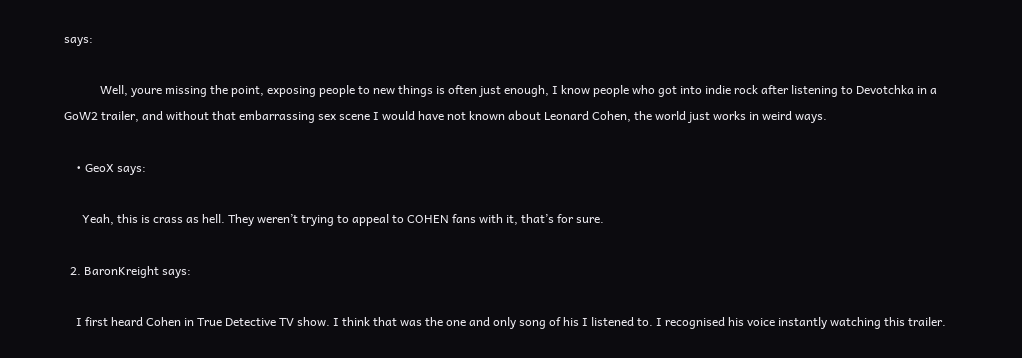says:

            Well, youre missing the point, exposing people to new things is often just enough, I know people who got into indie rock after listening to Devotchka in a GoW2 trailer, and without that embarrassing sex scene I would have not known about Leonard Cohen, the world just works in weird ways.

    • GeoX says:

      Yeah, this is crass as hell. They weren’t trying to appeal to COHEN fans with it, that’s for sure.

  2. BaronKreight says:

    I first heard Cohen in True Detective TV show. I think that was the one and only song of his I listened to. I recognised his voice instantly watching this trailer.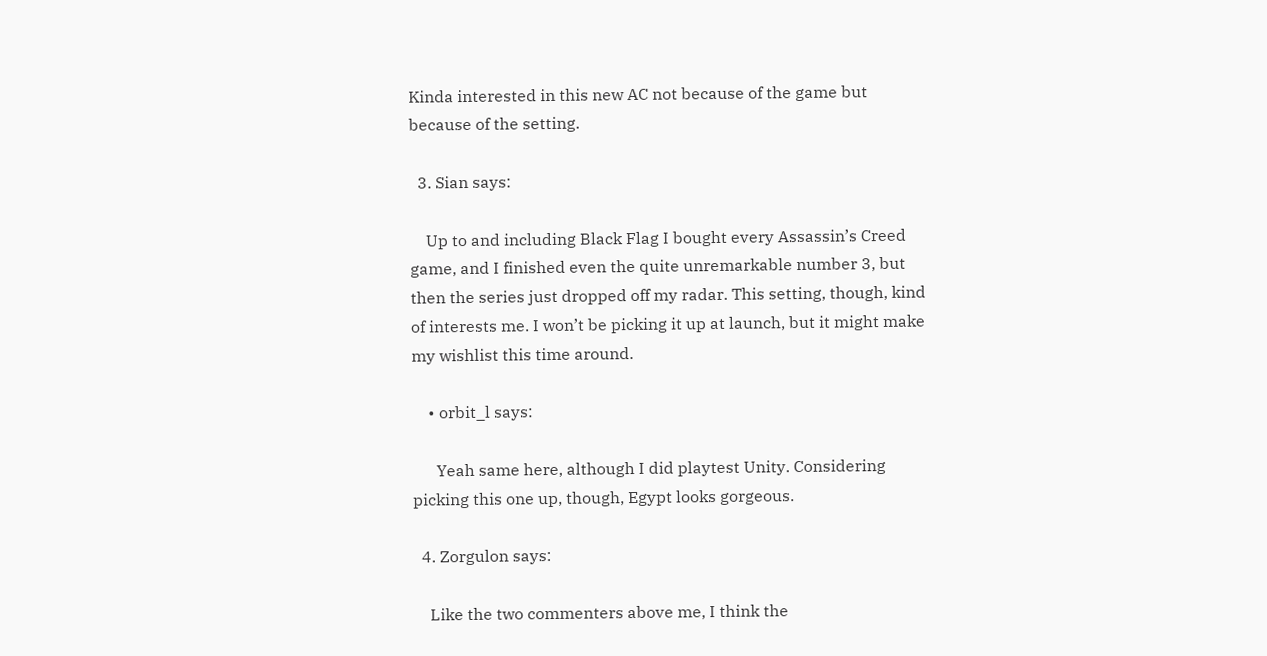Kinda interested in this new AC not because of the game but because of the setting.

  3. Sian says:

    Up to and including Black Flag I bought every Assassin’s Creed game, and I finished even the quite unremarkable number 3, but then the series just dropped off my radar. This setting, though, kind of interests me. I won’t be picking it up at launch, but it might make my wishlist this time around.

    • orbit_l says:

      Yeah same here, although I did playtest Unity. Considering picking this one up, though, Egypt looks gorgeous.

  4. Zorgulon says:

    Like the two commenters above me, I think the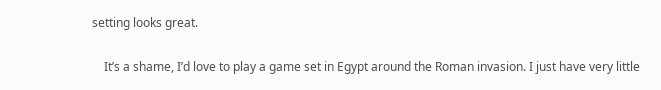setting looks great.

    It’s a shame, I’d love to play a game set in Egypt around the Roman invasion. I just have very little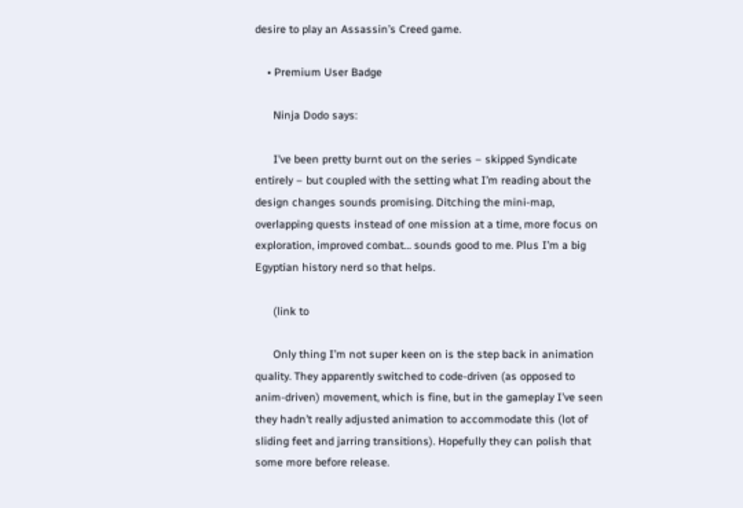desire to play an Assassin’s Creed game.

    • Premium User Badge

      Ninja Dodo says:

      I’ve been pretty burnt out on the series – skipped Syndicate entirely – but coupled with the setting what I’m reading about the design changes sounds promising. Ditching the mini-map, overlapping quests instead of one mission at a time, more focus on exploration, improved combat… sounds good to me. Plus I’m a big Egyptian history nerd so that helps.

      (link to

      Only thing I’m not super keen on is the step back in animation quality. They apparently switched to code-driven (as opposed to anim-driven) movement, which is fine, but in the gameplay I’ve seen they hadn’t really adjusted animation to accommodate this (lot of sliding feet and jarring transitions). Hopefully they can polish that some more before release.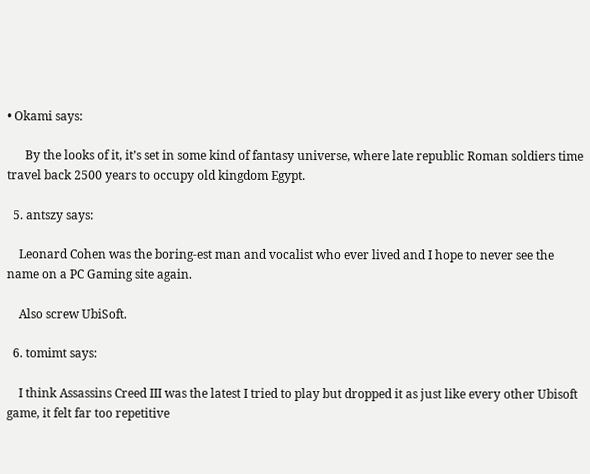• Okami says:

      By the looks of it, it’s set in some kind of fantasy universe, where late republic Roman soldiers time travel back 2500 years to occupy old kingdom Egypt.

  5. antszy says:

    Leonard Cohen was the boring-est man and vocalist who ever lived and I hope to never see the name on a PC Gaming site again.

    Also screw UbiSoft.

  6. tomimt says:

    I think Assassins Creed III was the latest I tried to play but dropped it as just like every other Ubisoft game, it felt far too repetitive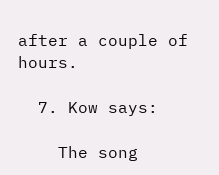after a couple of hours.

  7. Kow says:

    The song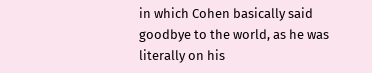in which Cohen basically said goodbye to the world, as he was literally on his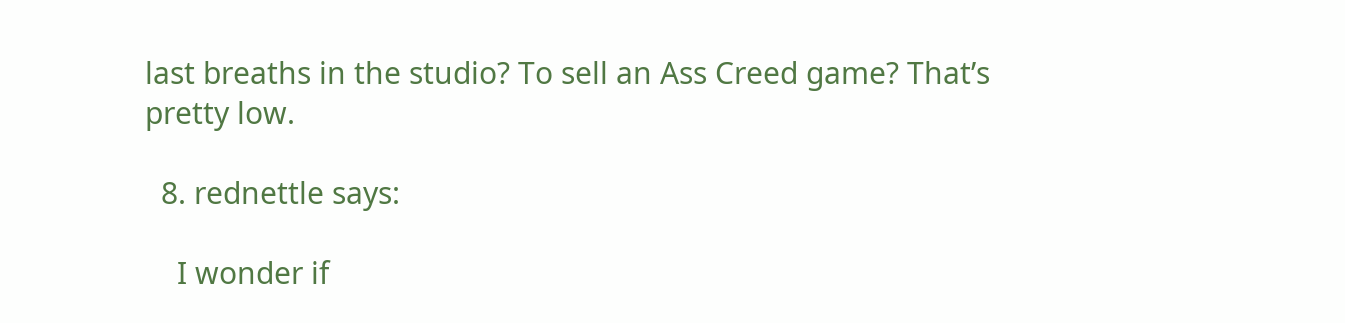last breaths in the studio? To sell an Ass Creed game? That’s pretty low.

  8. rednettle says:

    I wonder if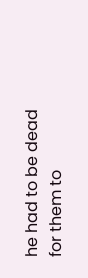he had to be dead for them to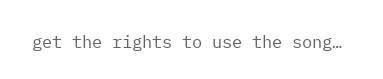get the rights to use the song…